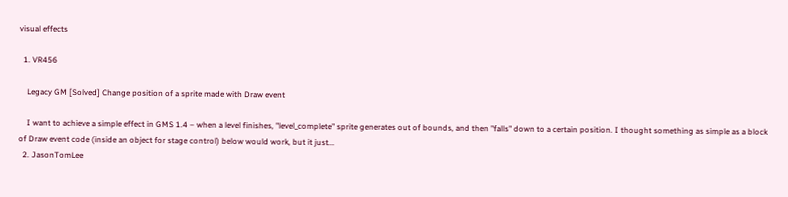visual effects

  1. VR456

    Legacy GM [Solved] Change position of a sprite made with Draw event

    I want to achieve a simple effect in GMS 1.4 – when a level finishes, "level_complete" sprite generates out of bounds, and then "falls" down to a certain position. I thought something as simple as a block of Draw event code (inside an object for stage control) below would work, but it just...
  2. JasonTomLee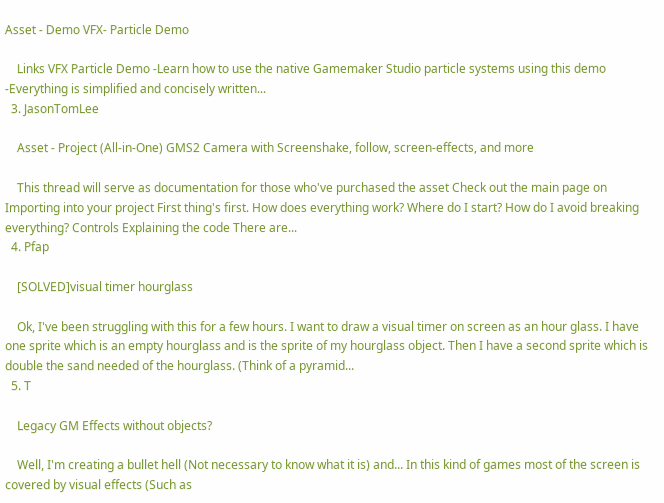Asset - Demo VFX- Particle Demo

    Links VFX Particle Demo -Learn how to use the native Gamemaker Studio particle systems using this demo -Everything is simplified and concisely written...
  3. JasonTomLee

    Asset - Project (All-in-One) GMS2 Camera with Screenshake, follow, screen-effects, and more

    This thread will serve as documentation for those who've purchased the asset Check out the main page on Importing into your project First thing's first. How does everything work? Where do I start? How do I avoid breaking everything? Controls Explaining the code There are...
  4. Pfap

    [SOLVED]visual timer hourglass

    Ok, I've been struggling with this for a few hours. I want to draw a visual timer on screen as an hour glass. I have one sprite which is an empty hourglass and is the sprite of my hourglass object. Then I have a second sprite which is double the sand needed of the hourglass. (Think of a pyramid...
  5. T

    Legacy GM Effects without objects?

    Well, I'm creating a bullet hell (Not necessary to know what it is) and... In this kind of games most of the screen is covered by visual effects (Such as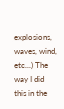explosions, waves, wind, etc...) The way I did this in the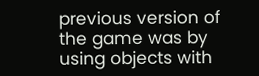previous version of the game was by using objects with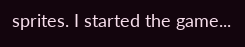sprites. I started the game...